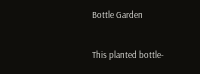Bottle Garden

This planted bottle-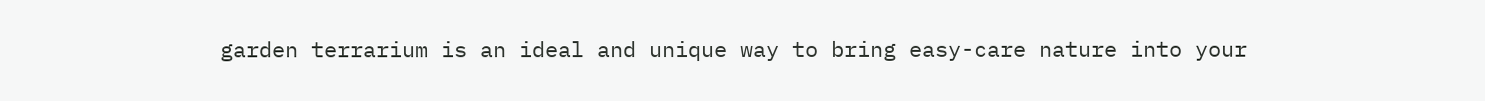garden terrarium is an ideal and unique way to bring easy-care nature into your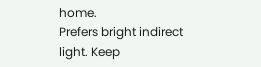home.
Prefers bright indirect light. Keep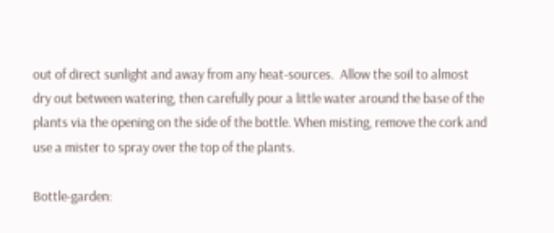out of direct sunlight and away from any heat-sources.  Allow the soil to almost dry out between watering, then carefully pour a little water around the base of the plants via the opening on the side of the bottle. When misting, remove the cork and use a mister to spray over the top of the plants.

Bottle-garden: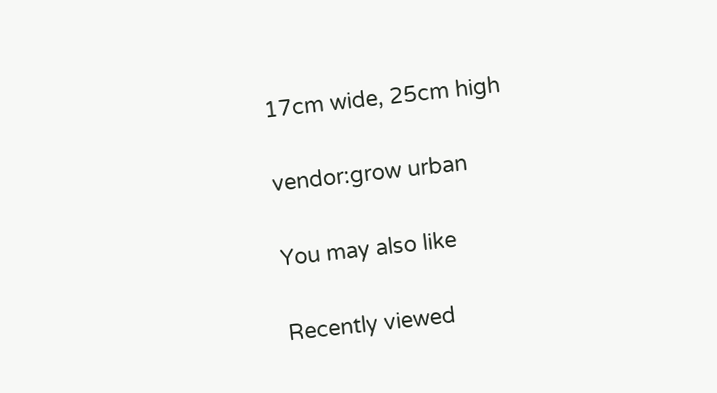17cm wide, 25cm high

vendor:grow urban

You may also like

Recently viewed